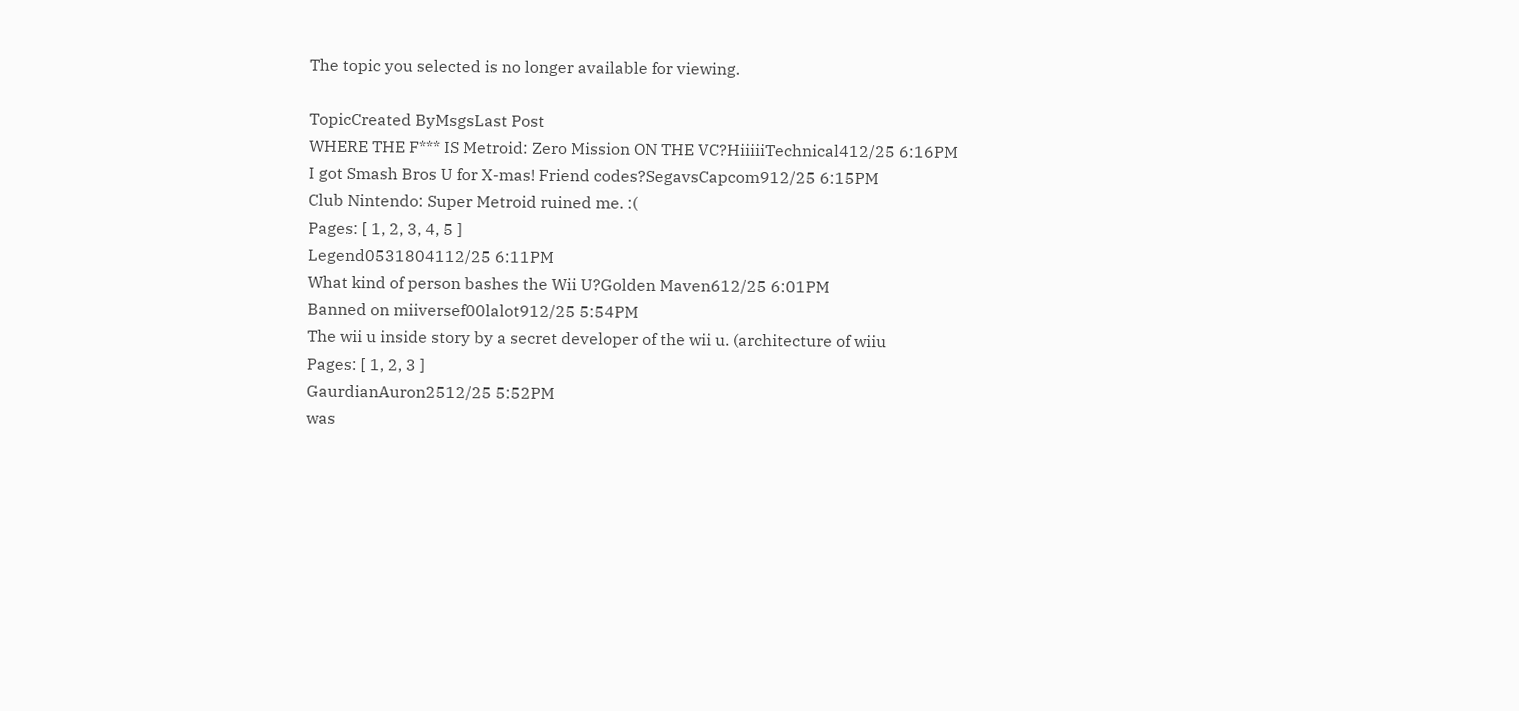The topic you selected is no longer available for viewing.

TopicCreated ByMsgsLast Post
WHERE THE F*** IS Metroid: Zero Mission ON THE VC?HiiiiiTechnical412/25 6:16PM
I got Smash Bros U for X-mas! Friend codes?SegavsCapcom912/25 6:15PM
Club Nintendo: Super Metroid ruined me. :(
Pages: [ 1, 2, 3, 4, 5 ]
Legend0531804112/25 6:11PM
What kind of person bashes the Wii U?Golden Maven612/25 6:01PM
Banned on miiversef00lalot912/25 5:54PM
The wii u inside story by a secret developer of the wii u. (architecture of wiiu
Pages: [ 1, 2, 3 ]
GaurdianAuron2512/25 5:52PM
was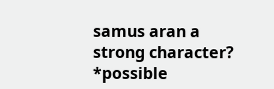samus aran a strong character? *possible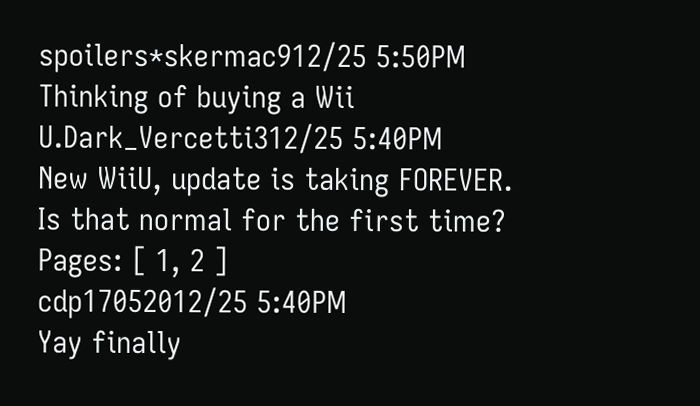spoilers*skermac912/25 5:50PM
Thinking of buying a Wii U.Dark_Vercetti312/25 5:40PM
New WiiU, update is taking FOREVER. Is that normal for the first time?
Pages: [ 1, 2 ]
cdp17052012/25 5:40PM
Yay finally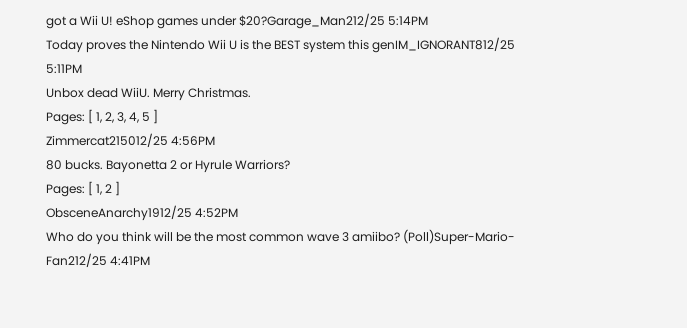got a Wii U! eShop games under $20?Garage_Man212/25 5:14PM
Today proves the Nintendo Wii U is the BEST system this genIM_IGNORANT812/25 5:11PM
Unbox dead WiiU. Merry Christmas.
Pages: [ 1, 2, 3, 4, 5 ]
Zimmercat215012/25 4:56PM
80 bucks. Bayonetta 2 or Hyrule Warriors?
Pages: [ 1, 2 ]
ObsceneAnarchy1912/25 4:52PM
Who do you think will be the most common wave 3 amiibo? (Poll)Super-Mario-Fan212/25 4:41PM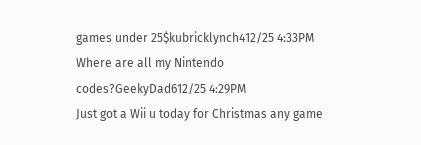games under 25$kubricklynch412/25 4:33PM
Where are all my Nintendo codes?GeekyDad612/25 4:29PM
Just got a Wii u today for Christmas any game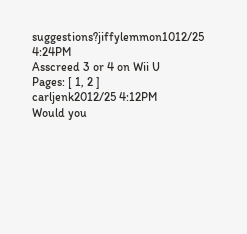suggestions?jiffylemmon1012/25 4:24PM
Asscreed 3 or 4 on Wii U
Pages: [ 1, 2 ]
carljenk2012/25 4:12PM
Would you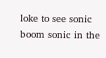loke to see sonic boom sonic in the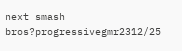next smash bros?progressivegmr2312/25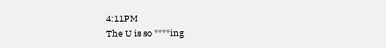4:11PM
The U is so ****ing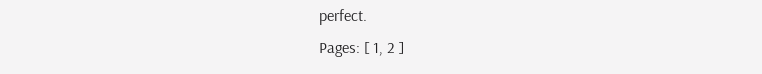perfect.
Pages: [ 1, 2 ]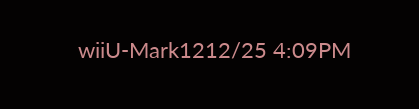wiiU-Mark1212/25 4:09PM